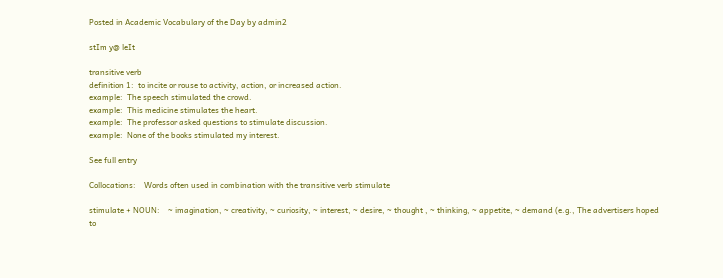Posted in Academic Vocabulary of the Day by admin2

stIm y@ leIt

transitive verb
definition 1:  to incite or rouse to activity, action, or increased action.
example:  The speech stimulated the crowd.
example:  This medicine stimulates the heart.
example:  The professor asked questions to stimulate discussion.
example:  None of the books stimulated my interest.

See full entry

Collocations:    Words often used in combination with the transitive verb stimulate

stimulate + NOUN:    ~ imagination, ~ creativity, ~ curiosity, ~ interest, ~ desire, ~ thought , ~ thinking, ~ appetite, ~ demand (e.g., The advertisers hoped to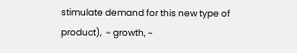stimulate demand for this new type of product),  ~ growth, ~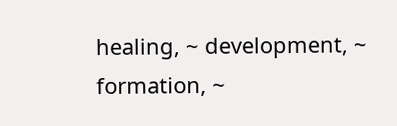healing, ~ development, ~ formation, ~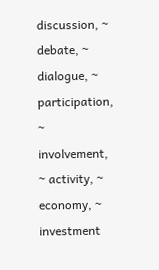discussion, ~ debate, ~ dialogue, ~ participation, ~ involvement, ~ activity, ~ economy, ~ investment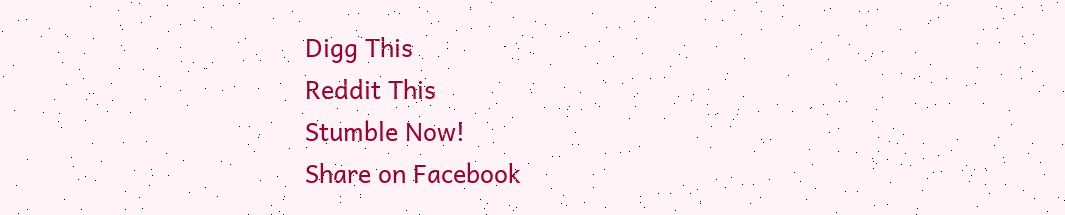Digg This
Reddit This
Stumble Now!
Share on Facebook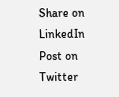Share on LinkedIn
Post on Twitter